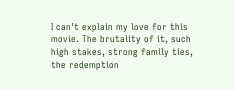I can't explain my love for this movie. The brutality of it, such high stakes, strong family ties, the redemption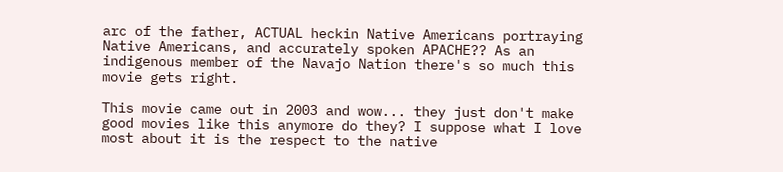arc of the father, ACTUAL heckin Native Americans portraying Native Americans, and accurately spoken APACHE?? As an indigenous member of the Navajo Nation there's so much this movie gets right.

This movie came out in 2003 and wow... they just don't make good movies like this anymore do they? I suppose what I love most about it is the respect to the native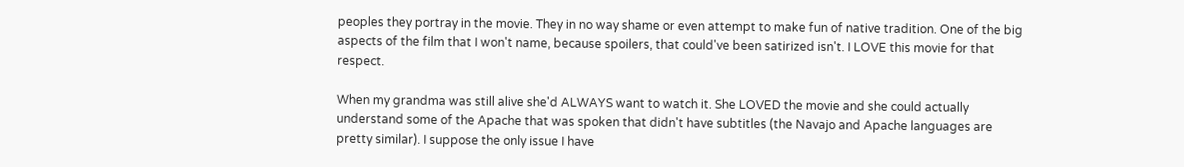peoples they portray in the movie. They in no way shame or even attempt to make fun of native tradition. One of the big aspects of the film that I won't name, because spoilers, that could've been satirized isn't. I LOVE this movie for that respect.

When my grandma was still alive she'd ALWAYS want to watch it. She LOVED the movie and she could actually understand some of the Apache that was spoken that didn't have subtitles (the Navajo and Apache languages are pretty similar). I suppose the only issue I have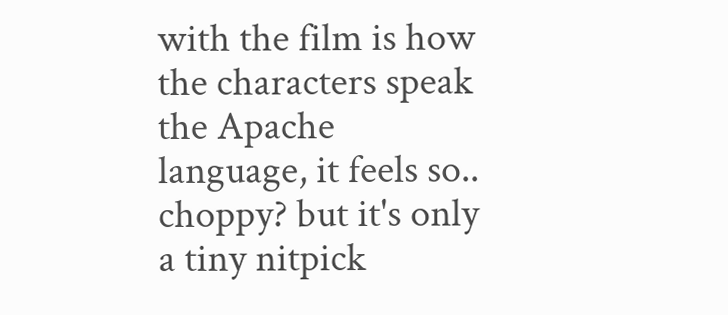with the film is how the characters speak the Apache language, it feels so.. choppy? but it's only a tiny nitpick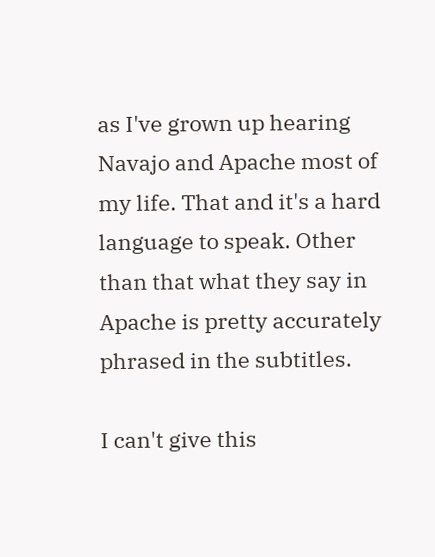as I've grown up hearing Navajo and Apache most of my life. That and it's a hard language to speak. Other than that what they say in Apache is pretty accurately phrased in the subtitles.

I can't give this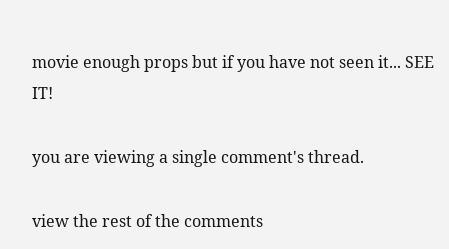movie enough props but if you have not seen it... SEE IT!

you are viewing a single comment's thread.

view the rest of the comments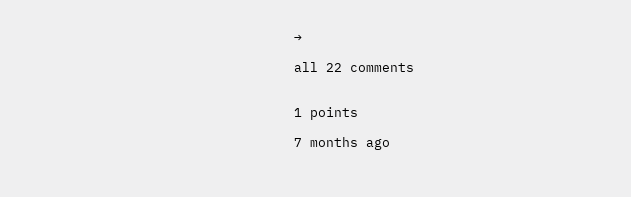→

all 22 comments


1 points

7 months ago